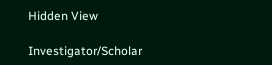Hidden View

Investigator/Scholar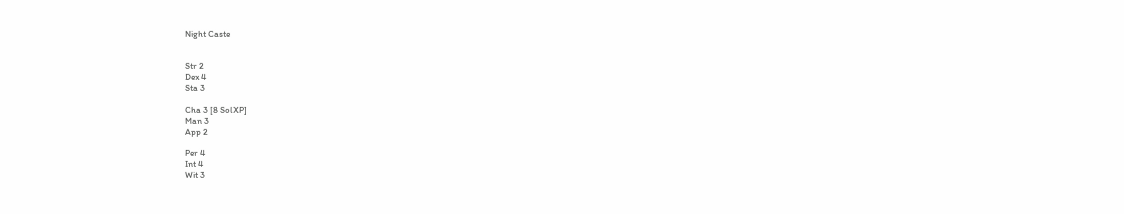Night Caste


Str 2
Dex 4
Sta 3

Cha 3 [8 SolXP]
Man 3
App 2

Per 4
Int 4
Wit 3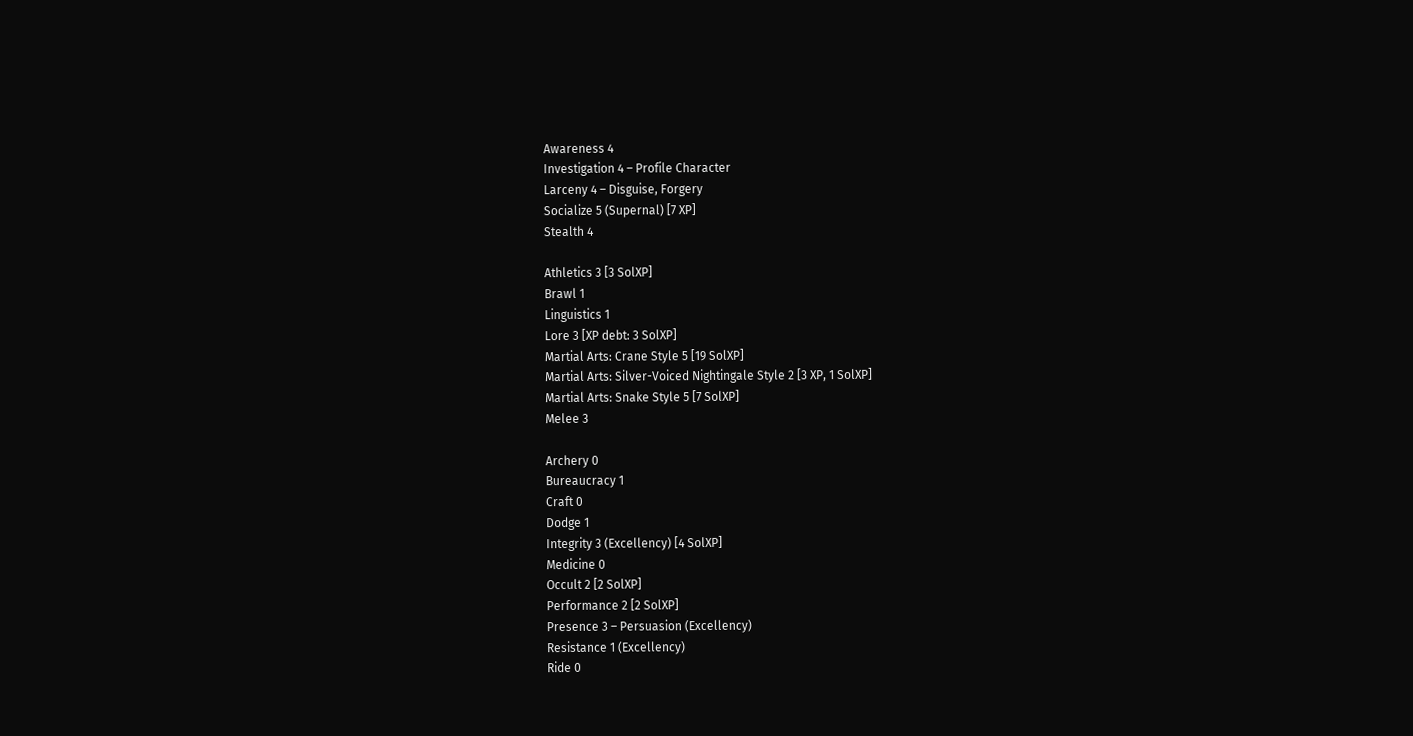Awareness 4
Investigation 4 – Profile Character
Larceny 4 – Disguise, Forgery
Socialize 5 (Supernal) [7 XP]
Stealth 4

Athletics 3 [3 SolXP]
Brawl 1
Linguistics 1
Lore 3 [XP debt: 3 SolXP]
Martial Arts: Crane Style 5 [19 SolXP]
Martial Arts: Silver-Voiced Nightingale Style 2 [3 XP, 1 SolXP]
Martial Arts: Snake Style 5 [7 SolXP]
Melee 3

Archery 0
Bureaucracy 1
Craft 0
Dodge 1
Integrity 3 (Excellency) [4 SolXP]
Medicine 0
Occult 2 [2 SolXP]
Performance 2 [2 SolXP]
Presence 3 – Persuasion (Excellency)
Resistance 1 (Excellency)
Ride 0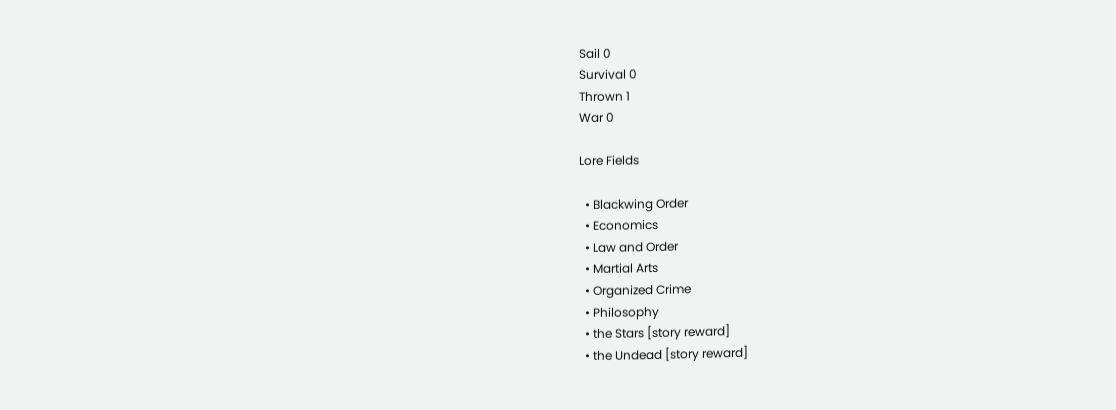Sail 0
Survival 0
Thrown 1
War 0

Lore Fields

  • Blackwing Order
  • Economics
  • Law and Order
  • Martial Arts
  • Organized Crime
  • Philosophy
  • the Stars [story reward]
  • the Undead [story reward]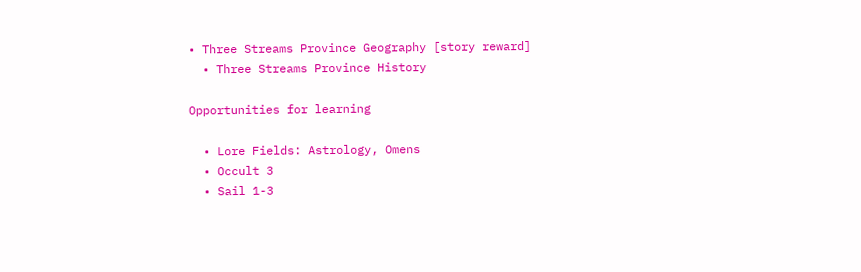• Three Streams Province Geography [story reward]
  • Three Streams Province History

Opportunities for learning

  • Lore Fields: Astrology, Omens
  • Occult 3
  • Sail 1-3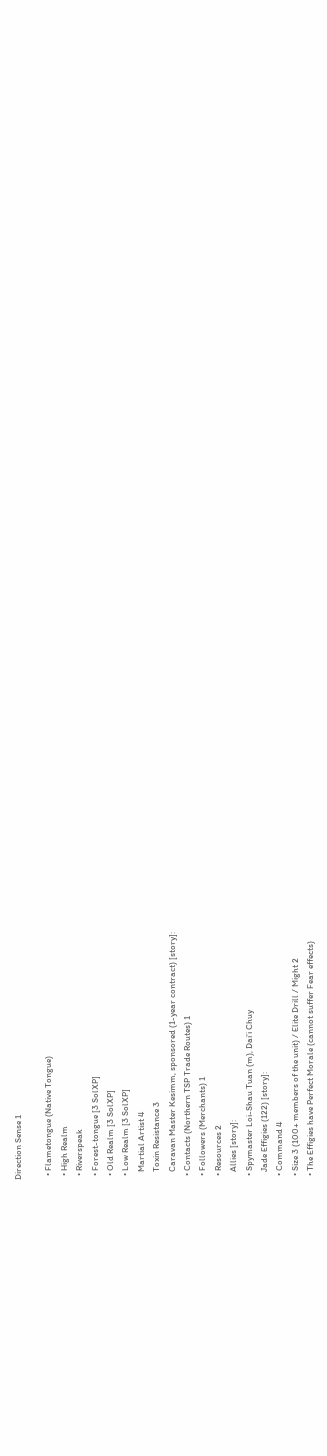Direction Sense 1

  • Flametongue (Native Tongue)
  • High Realm
  • Riverspeak
  • Forest-tongue [3 SolXP]
  • Old Realm [3 SolXP]
  • Low Realm [3 SolXP]
    Martial Artist 4
    Toxin Resistance 3
    Caravan Master Kesimm, sponsored (1-year contract) [story]:
  • Contacts (Northern TSP Trade Routes) 1
  • Followers (Merchants) 1
  • Resources 2
    Allies [story]:
  • Spymaster Loi-Shau Tuan (m), Dai’i Chuy
    Jade Effigies (122) [story]:
  • Command 4
  • Size 3 (100+ members of the unit) / Elite Drill / Might 2
  • The Effigies have Perfect Morale (cannot suffer Fear effects)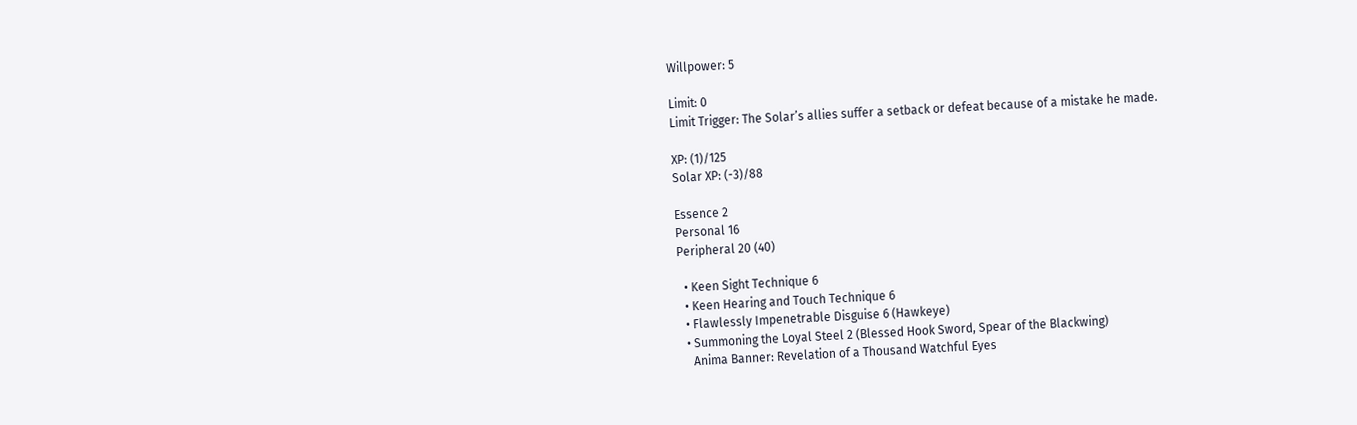Willpower: 5

Limit: 0
Limit Trigger: The Solar’s allies suffer a setback or defeat because of a mistake he made.

XP: (1)/125
Solar XP: (-3)/88

Essence 2
Personal 16
Peripheral 20 (40)

  • Keen Sight Technique 6
  • Keen Hearing and Touch Technique 6
  • Flawlessly Impenetrable Disguise 6 (Hawkeye)
  • Summoning the Loyal Steel 2 (Blessed Hook Sword, Spear of the Blackwing)
    Anima Banner: Revelation of a Thousand Watchful Eyes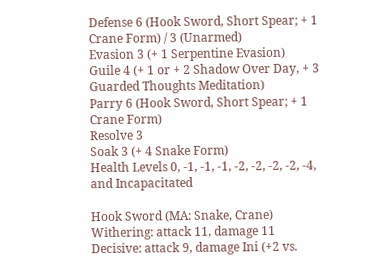Defense 6 (Hook Sword, Short Spear; + 1 Crane Form) / 3 (Unarmed)
Evasion 3 (+ 1 Serpentine Evasion)
Guile 4 (+ 1 or + 2 Shadow Over Day, + 3 Guarded Thoughts Meditation)
Parry 6 (Hook Sword, Short Spear; + 1 Crane Form)
Resolve 3
Soak 3 (+ 4 Snake Form)
Health Levels 0, -1, -1, -1, -2, -2, -2, -2, -4, and Incapacitated

Hook Sword (MA: Snake, Crane)
Withering: attack 11, damage 11
Decisive: attack 9, damage Ini (+2 vs.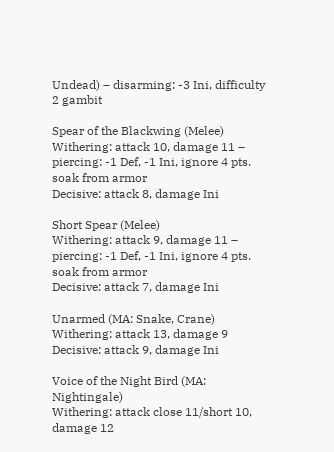Undead) – disarming: -3 Ini, difficulty 2 gambit

Spear of the Blackwing (Melee)
Withering: attack 10, damage 11 – piercing: -1 Def, -1 Ini, ignore 4 pts. soak from armor
Decisive: attack 8, damage Ini

Short Spear (Melee)
Withering: attack 9, damage 11 – piercing: -1 Def, -1 Ini, ignore 4 pts. soak from armor
Decisive: attack 7, damage Ini

Unarmed (MA: Snake, Crane)
Withering: attack 13, damage 9
Decisive: attack 9, damage Ini

Voice of the Night Bird (MA: Nightingale)
Withering: attack close 11/short 10, damage 12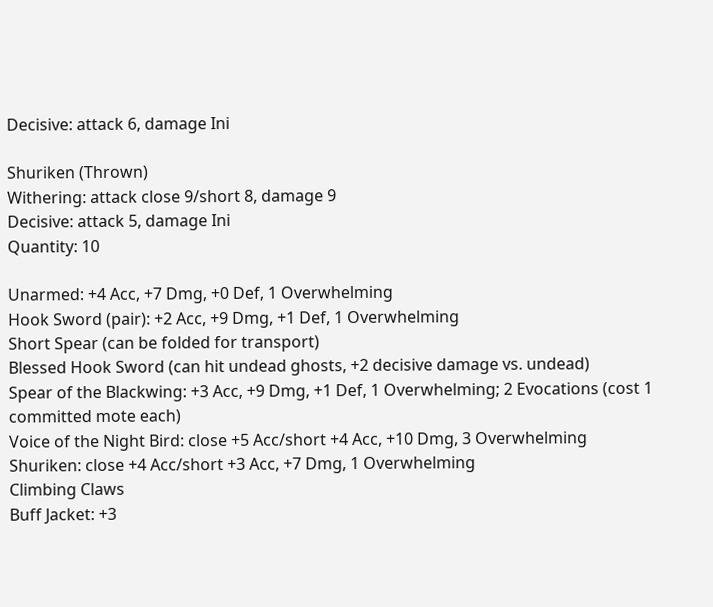Decisive: attack 6, damage Ini

Shuriken (Thrown)
Withering: attack close 9/short 8, damage 9
Decisive: attack 5, damage Ini
Quantity: 10

Unarmed: +4 Acc, +7 Dmg, +0 Def, 1 Overwhelming
Hook Sword (pair): +2 Acc, +9 Dmg, +1 Def, 1 Overwhelming
Short Spear (can be folded for transport)
Blessed Hook Sword (can hit undead ghosts, +2 decisive damage vs. undead)
Spear of the Blackwing: +3 Acc, +9 Dmg, +1 Def, 1 Overwhelming; 2 Evocations (cost 1 committed mote each)
Voice of the Night Bird: close +5 Acc/short +4 Acc, +10 Dmg, 3 Overwhelming
Shuriken: close +4 Acc/short +3 Acc, +7 Dmg, 1 Overwhelming
Climbing Claws
Buff Jacket: +3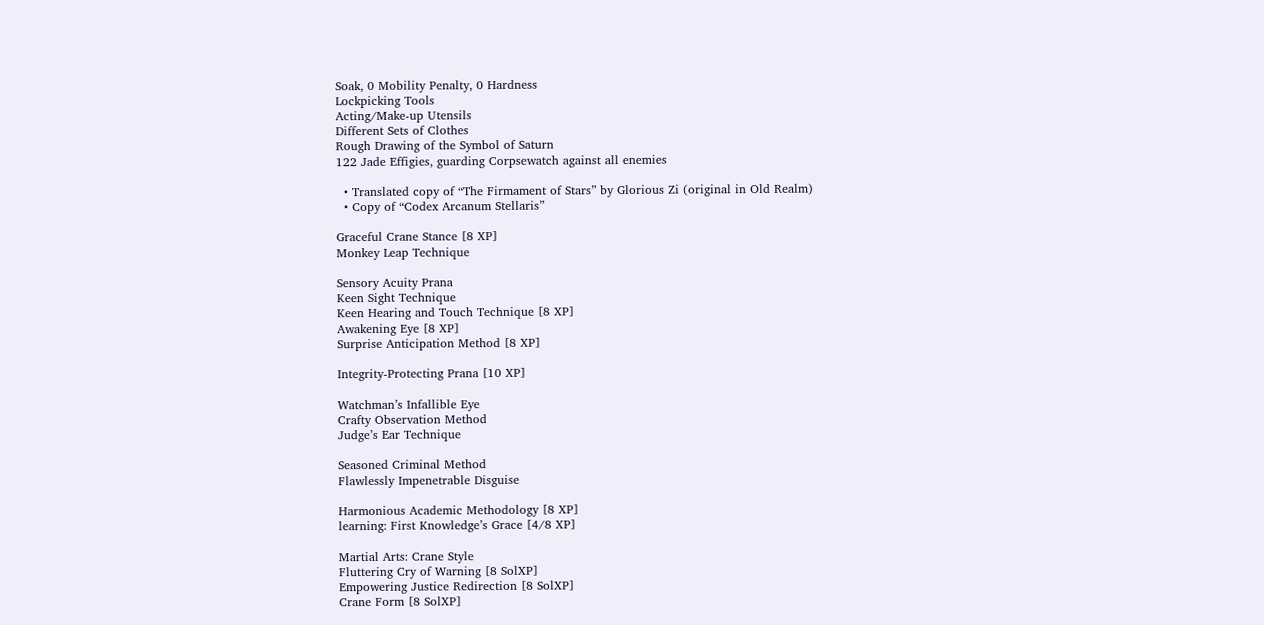Soak, 0 Mobility Penalty, 0 Hardness
Lockpicking Tools
Acting/Make-up Utensils
Different Sets of Clothes
Rough Drawing of the Symbol of Saturn
122 Jade Effigies, guarding Corpsewatch against all enemies

  • Translated copy of “The Firmament of Stars” by Glorious Zi (original in Old Realm)
  • Copy of “Codex Arcanum Stellaris”

Graceful Crane Stance [8 XP]
Monkey Leap Technique

Sensory Acuity Prana
Keen Sight Technique
Keen Hearing and Touch Technique [8 XP]
Awakening Eye [8 XP]
Surprise Anticipation Method [8 XP]

Integrity-Protecting Prana [10 XP]

Watchman’s Infallible Eye
Crafty Observation Method
Judge’s Ear Technique

Seasoned Criminal Method
Flawlessly Impenetrable Disguise

Harmonious Academic Methodology [8 XP]
learning: First Knowledge’s Grace [4/8 XP]

Martial Arts: Crane Style
Fluttering Cry of Warning [8 SolXP]
Empowering Justice Redirection [8 SolXP]
Crane Form [8 SolXP]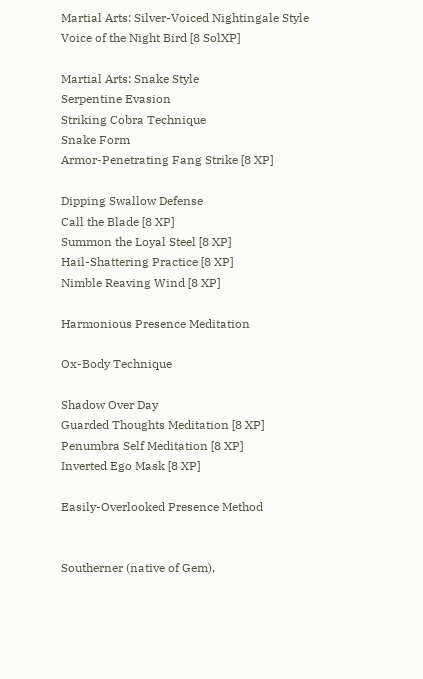Martial Arts: Silver-Voiced Nightingale Style
Voice of the Night Bird [8 SolXP]

Martial Arts: Snake Style
Serpentine Evasion
Striking Cobra Technique
Snake Form
Armor-Penetrating Fang Strike [8 XP]

Dipping Swallow Defense
Call the Blade [8 XP]
Summon the Loyal Steel [8 XP]
Hail-Shattering Practice [8 XP]
Nimble Reaving Wind [8 XP]

Harmonious Presence Meditation

Ox-Body Technique

Shadow Over Day
Guarded Thoughts Meditation [8 XP]
Penumbra Self Meditation [8 XP]
Inverted Ego Mask [8 XP]

Easily-Overlooked Presence Method


Southerner (native of Gem),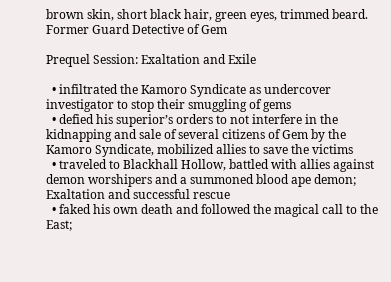brown skin, short black hair, green eyes, trimmed beard.
Former Guard Detective of Gem

Prequel Session: Exaltation and Exile

  • infiltrated the Kamoro Syndicate as undercover investigator to stop their smuggling of gems
  • defied his superior’s orders to not interfere in the kidnapping and sale of several citizens of Gem by the Kamoro Syndicate, mobilized allies to save the victims
  • traveled to Blackhall Hollow, battled with allies against demon worshipers and a summoned blood ape demon; Exaltation and successful rescue
  • faked his own death and followed the magical call to the East;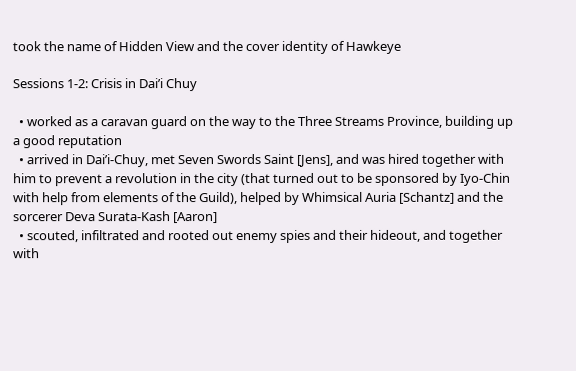took the name of Hidden View and the cover identity of Hawkeye

Sessions 1-2: Crisis in Dai’i Chuy

  • worked as a caravan guard on the way to the Three Streams Province, building up a good reputation
  • arrived in Dai’i-Chuy, met Seven Swords Saint [Jens], and was hired together with him to prevent a revolution in the city (that turned out to be sponsored by Iyo-Chin with help from elements of the Guild), helped by Whimsical Auria [Schantz] and the sorcerer Deva Surata-Kash [Aaron]
  • scouted, infiltrated and rooted out enemy spies and their hideout, and together with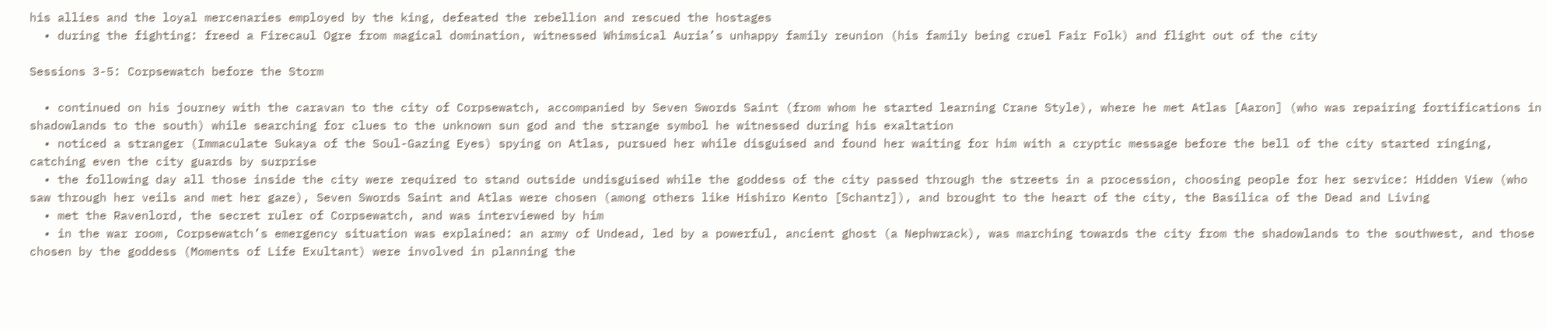his allies and the loyal mercenaries employed by the king, defeated the rebellion and rescued the hostages
  • during the fighting: freed a Firecaul Ogre from magical domination, witnessed Whimsical Auria’s unhappy family reunion (his family being cruel Fair Folk) and flight out of the city

Sessions 3-5: Corpsewatch before the Storm

  • continued on his journey with the caravan to the city of Corpsewatch, accompanied by Seven Swords Saint (from whom he started learning Crane Style), where he met Atlas [Aaron] (who was repairing fortifications in shadowlands to the south) while searching for clues to the unknown sun god and the strange symbol he witnessed during his exaltation
  • noticed a stranger (Immaculate Sukaya of the Soul-Gazing Eyes) spying on Atlas, pursued her while disguised and found her waiting for him with a cryptic message before the bell of the city started ringing, catching even the city guards by surprise
  • the following day all those inside the city were required to stand outside undisguised while the goddess of the city passed through the streets in a procession, choosing people for her service: Hidden View (who saw through her veils and met her gaze), Seven Swords Saint and Atlas were chosen (among others like Hishiro Kento [Schantz]), and brought to the heart of the city, the Basilica of the Dead and Living
  • met the Ravenlord, the secret ruler of Corpsewatch, and was interviewed by him
  • in the war room, Corpsewatch’s emergency situation was explained: an army of Undead, led by a powerful, ancient ghost (a Nephwrack), was marching towards the city from the shadowlands to the southwest, and those chosen by the goddess (Moments of Life Exultant) were involved in planning the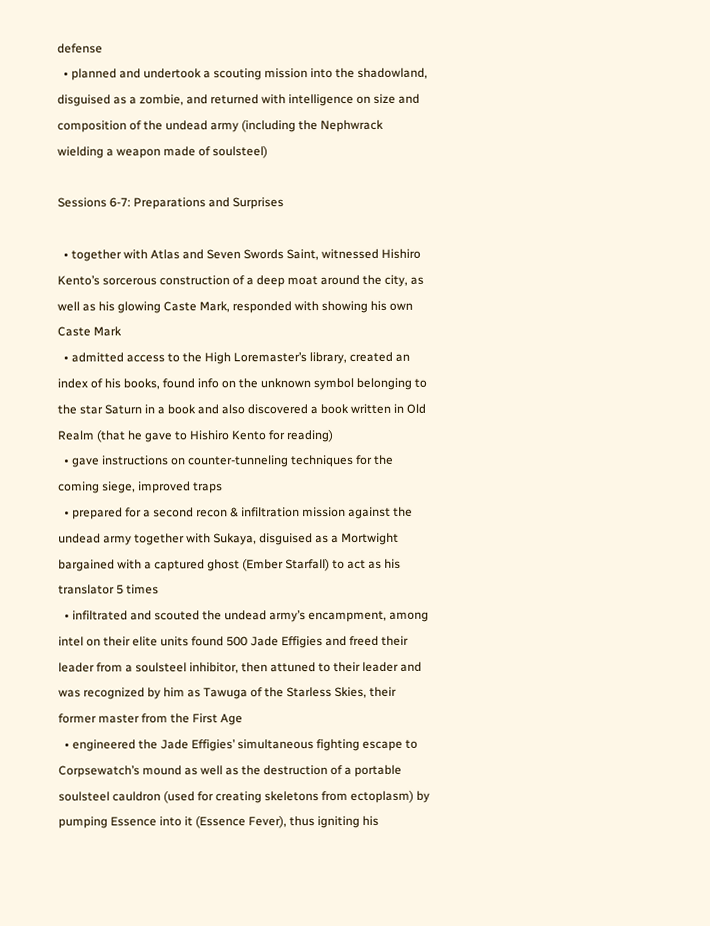defense
  • planned and undertook a scouting mission into the shadowland, disguised as a zombie, and returned with intelligence on size and composition of the undead army (including the Nephwrack wielding a weapon made of soulsteel)

Sessions 6-7: Preparations and Surprises

  • together with Atlas and Seven Swords Saint, witnessed Hishiro Kento’s sorcerous construction of a deep moat around the city, as well as his glowing Caste Mark, responded with showing his own Caste Mark
  • admitted access to the High Loremaster’s library, created an index of his books, found info on the unknown symbol belonging to the star Saturn in a book and also discovered a book written in Old Realm (that he gave to Hishiro Kento for reading)
  • gave instructions on counter-tunneling techniques for the coming siege, improved traps
  • prepared for a second recon & infiltration mission against the undead army together with Sukaya, disguised as a Mortwight bargained with a captured ghost (Ember Starfall) to act as his translator 5 times
  • infiltrated and scouted the undead army’s encampment, among intel on their elite units found 500 Jade Effigies and freed their leader from a soulsteel inhibitor, then attuned to their leader and was recognized by him as Tawuga of the Starless Skies, their former master from the First Age
  • engineered the Jade Effigies’ simultaneous fighting escape to Corpsewatch’s mound as well as the destruction of a portable soulsteel cauldron (used for creating skeletons from ectoplasm) by pumping Essence into it (Essence Fever), thus igniting his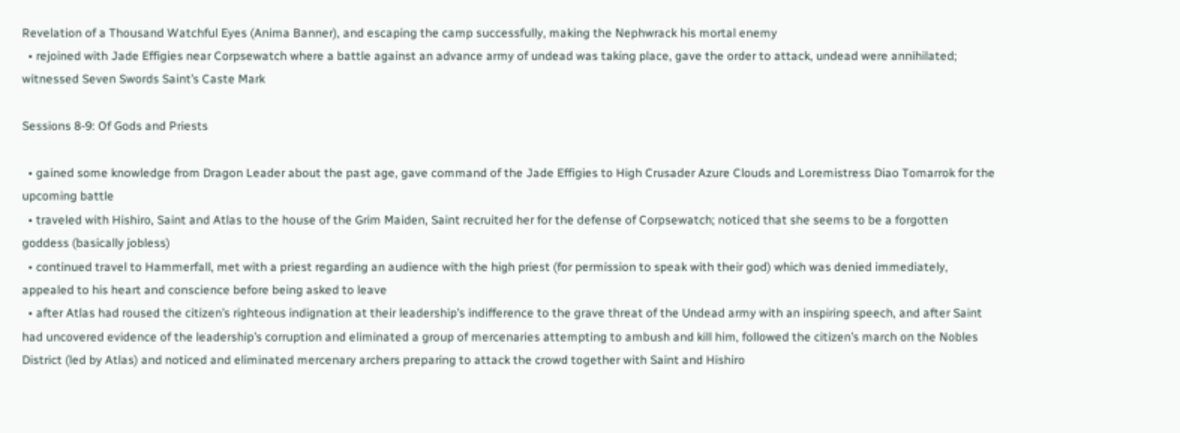Revelation of a Thousand Watchful Eyes (Anima Banner), and escaping the camp successfully, making the Nephwrack his mortal enemy
  • rejoined with Jade Effigies near Corpsewatch where a battle against an advance army of undead was taking place, gave the order to attack, undead were annihilated; witnessed Seven Swords Saint’s Caste Mark

Sessions 8-9: Of Gods and Priests

  • gained some knowledge from Dragon Leader about the past age, gave command of the Jade Effigies to High Crusader Azure Clouds and Loremistress Diao Tomarrok for the upcoming battle
  • traveled with Hishiro, Saint and Atlas to the house of the Grim Maiden, Saint recruited her for the defense of Corpsewatch; noticed that she seems to be a forgotten goddess (basically jobless)
  • continued travel to Hammerfall, met with a priest regarding an audience with the high priest (for permission to speak with their god) which was denied immediately, appealed to his heart and conscience before being asked to leave
  • after Atlas had roused the citizen’s righteous indignation at their leadership’s indifference to the grave threat of the Undead army with an inspiring speech, and after Saint had uncovered evidence of the leadership’s corruption and eliminated a group of mercenaries attempting to ambush and kill him, followed the citizen’s march on the Nobles District (led by Atlas) and noticed and eliminated mercenary archers preparing to attack the crowd together with Saint and Hishiro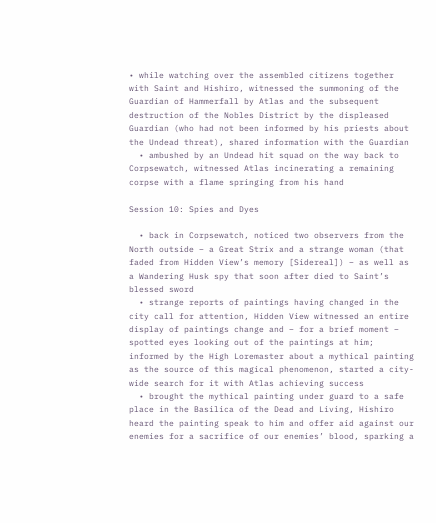• while watching over the assembled citizens together with Saint and Hishiro, witnessed the summoning of the Guardian of Hammerfall by Atlas and the subsequent destruction of the Nobles District by the displeased Guardian (who had not been informed by his priests about the Undead threat), shared information with the Guardian
  • ambushed by an Undead hit squad on the way back to Corpsewatch, witnessed Atlas incinerating a remaining corpse with a flame springing from his hand

Session 10: Spies and Dyes

  • back in Corpsewatch, noticed two observers from the North outside – a Great Strix and a strange woman (that faded from Hidden View’s memory [Sidereal]) – as well as a Wandering Husk spy that soon after died to Saint’s blessed sword
  • strange reports of paintings having changed in the city call for attention, Hidden View witnessed an entire display of paintings change and – for a brief moment – spotted eyes looking out of the paintings at him; informed by the High Loremaster about a mythical painting as the source of this magical phenomenon, started a city-wide search for it with Atlas achieving success
  • brought the mythical painting under guard to a safe place in the Basilica of the Dead and Living, Hishiro heard the painting speak to him and offer aid against our enemies for a sacrifice of our enemies’ blood, sparking a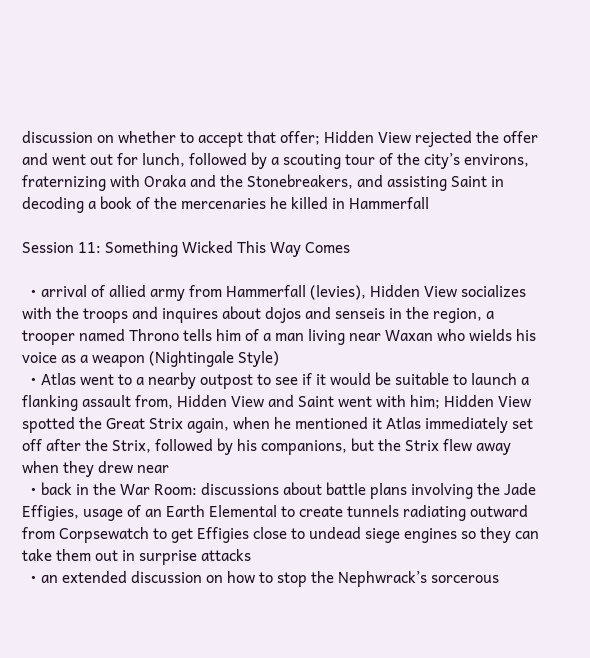discussion on whether to accept that offer; Hidden View rejected the offer and went out for lunch, followed by a scouting tour of the city’s environs, fraternizing with Oraka and the Stonebreakers, and assisting Saint in decoding a book of the mercenaries he killed in Hammerfall

Session 11: Something Wicked This Way Comes

  • arrival of allied army from Hammerfall (levies), Hidden View socializes with the troops and inquires about dojos and senseis in the region, a trooper named Throno tells him of a man living near Waxan who wields his voice as a weapon (Nightingale Style)
  • Atlas went to a nearby outpost to see if it would be suitable to launch a flanking assault from, Hidden View and Saint went with him; Hidden View spotted the Great Strix again, when he mentioned it Atlas immediately set off after the Strix, followed by his companions, but the Strix flew away when they drew near
  • back in the War Room: discussions about battle plans involving the Jade Effigies, usage of an Earth Elemental to create tunnels radiating outward from Corpsewatch to get Effigies close to undead siege engines so they can take them out in surprise attacks
  • an extended discussion on how to stop the Nephwrack’s sorcerous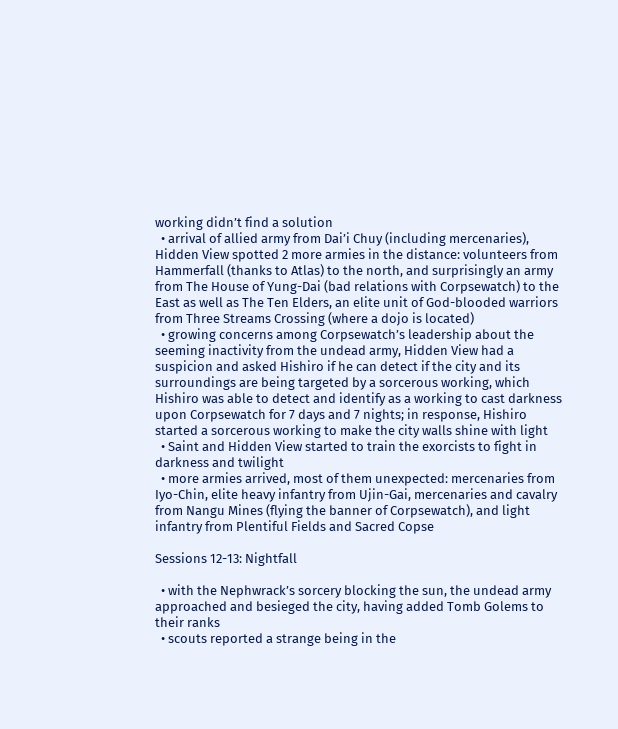working didn’t find a solution
  • arrival of allied army from Dai’i Chuy (including mercenaries), Hidden View spotted 2 more armies in the distance: volunteers from Hammerfall (thanks to Atlas) to the north, and surprisingly an army from The House of Yung-Dai (bad relations with Corpsewatch) to the East as well as The Ten Elders, an elite unit of God-blooded warriors from Three Streams Crossing (where a dojo is located)
  • growing concerns among Corpsewatch’s leadership about the seeming inactivity from the undead army, Hidden View had a suspicion and asked Hishiro if he can detect if the city and its surroundings are being targeted by a sorcerous working, which Hishiro was able to detect and identify as a working to cast darkness upon Corpsewatch for 7 days and 7 nights; in response, Hishiro started a sorcerous working to make the city walls shine with light
  • Saint and Hidden View started to train the exorcists to fight in darkness and twilight
  • more armies arrived, most of them unexpected: mercenaries from Iyo-Chin, elite heavy infantry from Ujin-Gai, mercenaries and cavalry from Nangu Mines (flying the banner of Corpsewatch), and light infantry from Plentiful Fields and Sacred Copse

Sessions 12-13: Nightfall

  • with the Nephwrack’s sorcery blocking the sun, the undead army approached and besieged the city, having added Tomb Golems to their ranks
  • scouts reported a strange being in the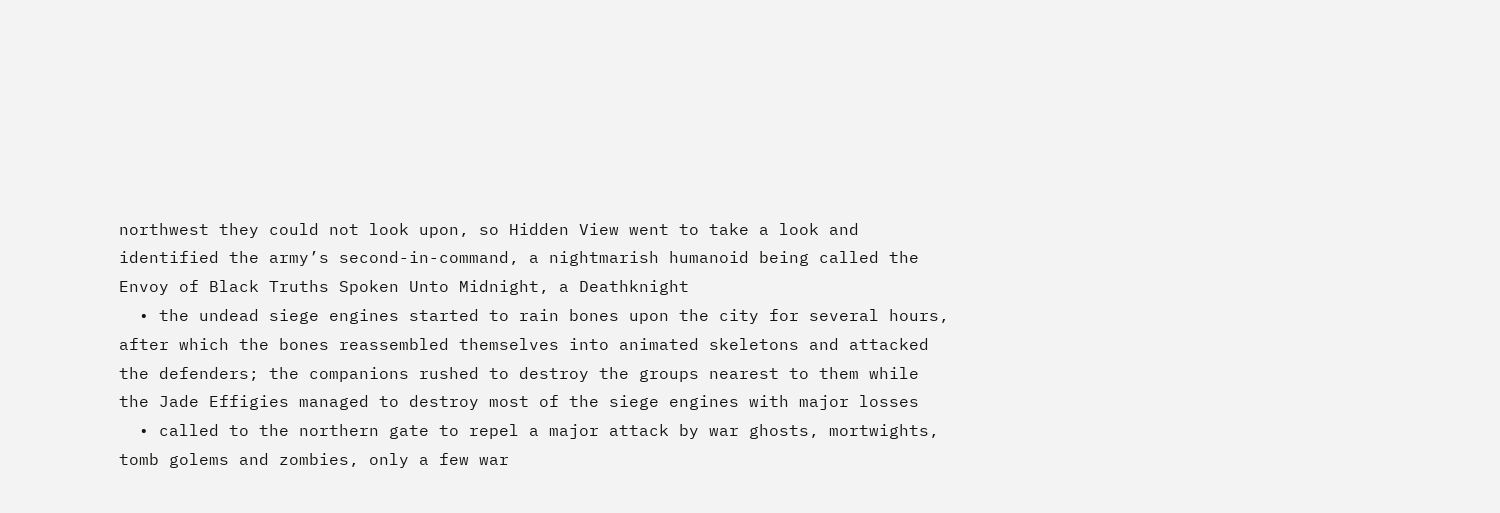northwest they could not look upon, so Hidden View went to take a look and identified the army’s second-in-command, a nightmarish humanoid being called the Envoy of Black Truths Spoken Unto Midnight, a Deathknight
  • the undead siege engines started to rain bones upon the city for several hours, after which the bones reassembled themselves into animated skeletons and attacked the defenders; the companions rushed to destroy the groups nearest to them while the Jade Effigies managed to destroy most of the siege engines with major losses
  • called to the northern gate to repel a major attack by war ghosts, mortwights, tomb golems and zombies, only a few war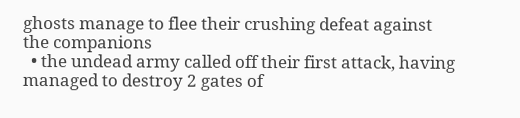ghosts manage to flee their crushing defeat against the companions
  • the undead army called off their first attack, having managed to destroy 2 gates of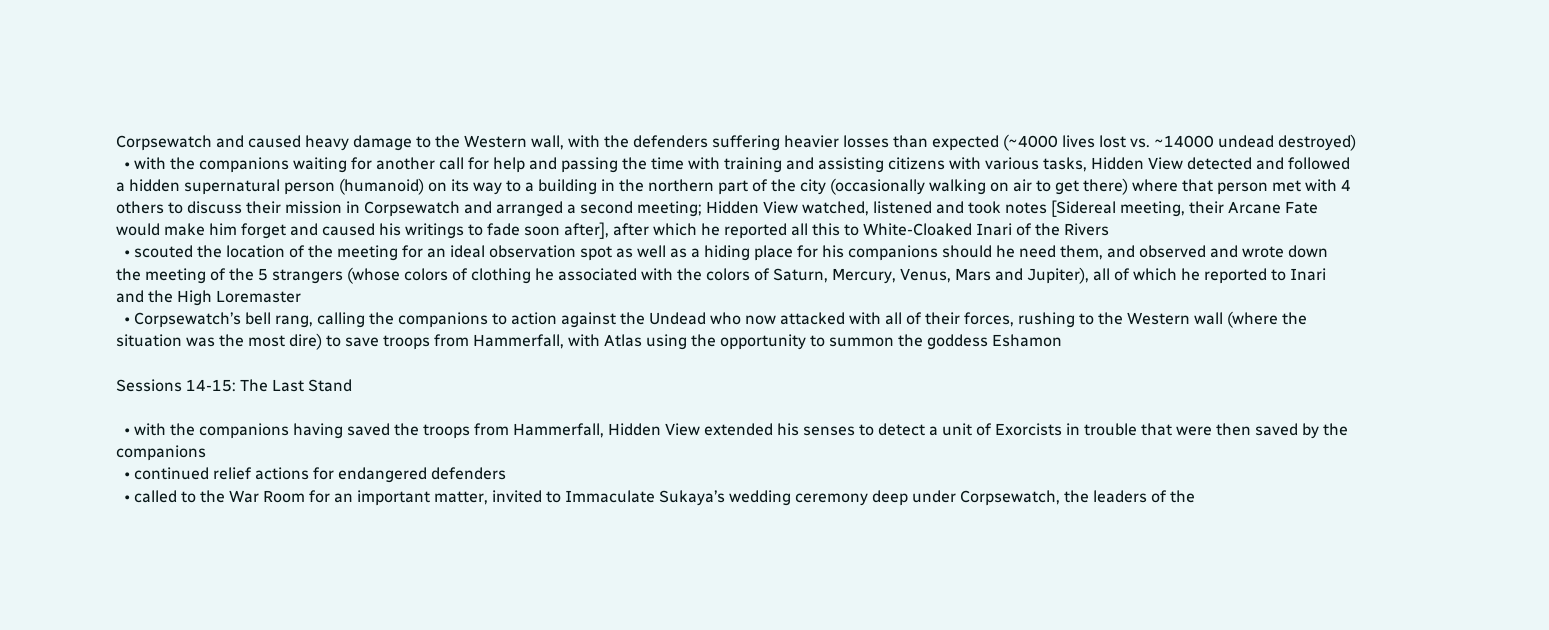Corpsewatch and caused heavy damage to the Western wall, with the defenders suffering heavier losses than expected (~4000 lives lost vs. ~14000 undead destroyed)
  • with the companions waiting for another call for help and passing the time with training and assisting citizens with various tasks, Hidden View detected and followed a hidden supernatural person (humanoid) on its way to a building in the northern part of the city (occasionally walking on air to get there) where that person met with 4 others to discuss their mission in Corpsewatch and arranged a second meeting; Hidden View watched, listened and took notes [Sidereal meeting, their Arcane Fate would make him forget and caused his writings to fade soon after], after which he reported all this to White-Cloaked Inari of the Rivers
  • scouted the location of the meeting for an ideal observation spot as well as a hiding place for his companions should he need them, and observed and wrote down the meeting of the 5 strangers (whose colors of clothing he associated with the colors of Saturn, Mercury, Venus, Mars and Jupiter), all of which he reported to Inari and the High Loremaster
  • Corpsewatch’s bell rang, calling the companions to action against the Undead who now attacked with all of their forces, rushing to the Western wall (where the situation was the most dire) to save troops from Hammerfall, with Atlas using the opportunity to summon the goddess Eshamon

Sessions 14-15: The Last Stand

  • with the companions having saved the troops from Hammerfall, Hidden View extended his senses to detect a unit of Exorcists in trouble that were then saved by the companions
  • continued relief actions for endangered defenders
  • called to the War Room for an important matter, invited to Immaculate Sukaya’s wedding ceremony deep under Corpsewatch, the leaders of the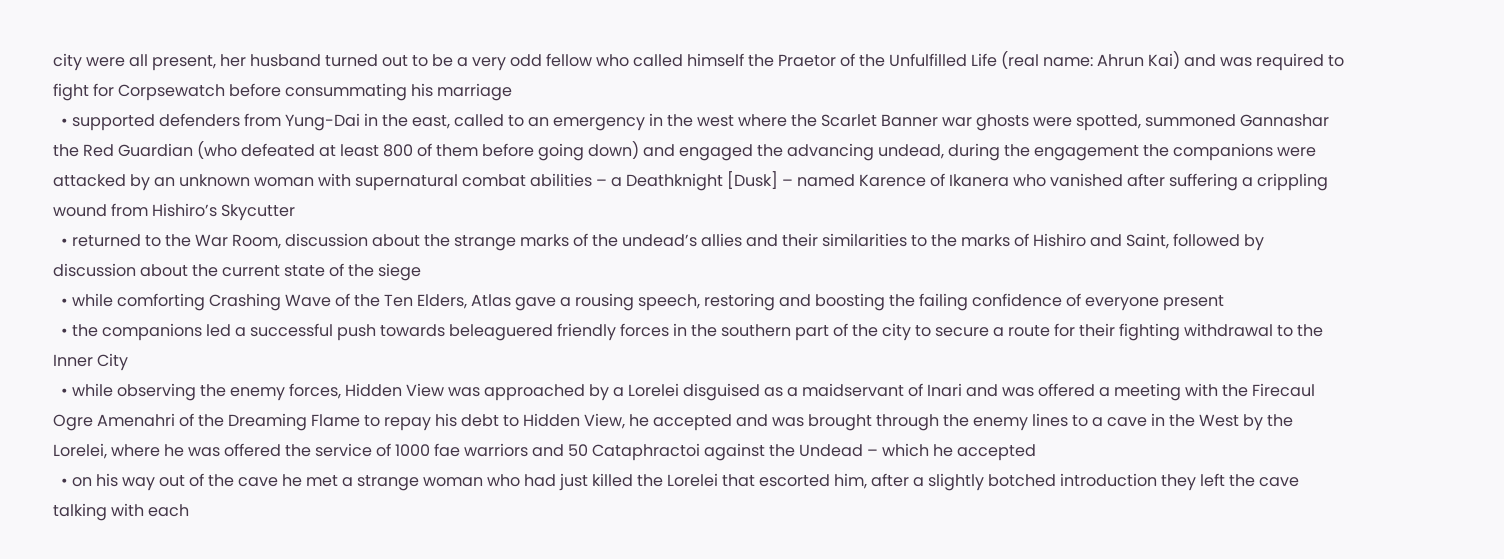city were all present, her husband turned out to be a very odd fellow who called himself the Praetor of the Unfulfilled Life (real name: Ahrun Kai) and was required to fight for Corpsewatch before consummating his marriage
  • supported defenders from Yung-Dai in the east, called to an emergency in the west where the Scarlet Banner war ghosts were spotted, summoned Gannashar the Red Guardian (who defeated at least 800 of them before going down) and engaged the advancing undead, during the engagement the companions were attacked by an unknown woman with supernatural combat abilities – a Deathknight [Dusk] – named Karence of Ikanera who vanished after suffering a crippling wound from Hishiro’s Skycutter
  • returned to the War Room, discussion about the strange marks of the undead’s allies and their similarities to the marks of Hishiro and Saint, followed by discussion about the current state of the siege
  • while comforting Crashing Wave of the Ten Elders, Atlas gave a rousing speech, restoring and boosting the failing confidence of everyone present
  • the companions led a successful push towards beleaguered friendly forces in the southern part of the city to secure a route for their fighting withdrawal to the Inner City
  • while observing the enemy forces, Hidden View was approached by a Lorelei disguised as a maidservant of Inari and was offered a meeting with the Firecaul Ogre Amenahri of the Dreaming Flame to repay his debt to Hidden View, he accepted and was brought through the enemy lines to a cave in the West by the Lorelei, where he was offered the service of 1000 fae warriors and 50 Cataphractoi against the Undead – which he accepted
  • on his way out of the cave he met a strange woman who had just killed the Lorelei that escorted him, after a slightly botched introduction they left the cave talking with each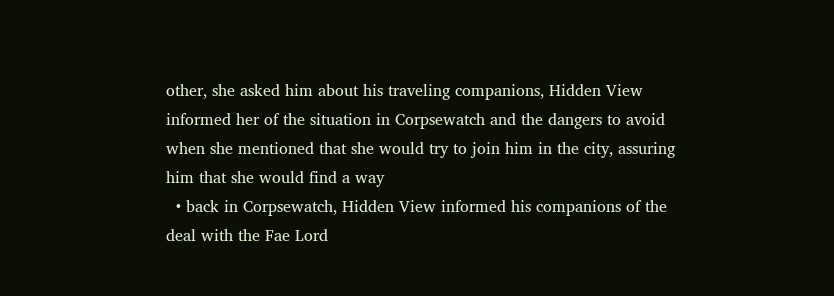other, she asked him about his traveling companions, Hidden View informed her of the situation in Corpsewatch and the dangers to avoid when she mentioned that she would try to join him in the city, assuring him that she would find a way
  • back in Corpsewatch, Hidden View informed his companions of the deal with the Fae Lord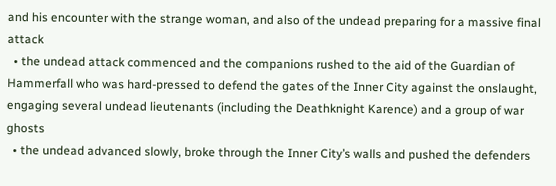and his encounter with the strange woman, and also of the undead preparing for a massive final attack
  • the undead attack commenced and the companions rushed to the aid of the Guardian of Hammerfall who was hard-pressed to defend the gates of the Inner City against the onslaught, engaging several undead lieutenants (including the Deathknight Karence) and a group of war ghosts
  • the undead advanced slowly, broke through the Inner City’s walls and pushed the defenders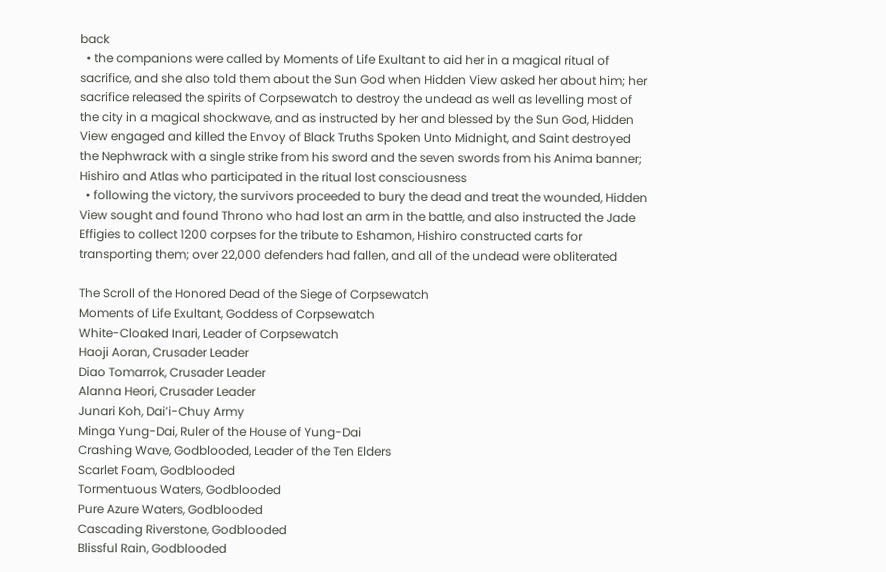back
  • the companions were called by Moments of Life Exultant to aid her in a magical ritual of sacrifice, and she also told them about the Sun God when Hidden View asked her about him; her sacrifice released the spirits of Corpsewatch to destroy the undead as well as levelling most of the city in a magical shockwave, and as instructed by her and blessed by the Sun God, Hidden View engaged and killed the Envoy of Black Truths Spoken Unto Midnight, and Saint destroyed the Nephwrack with a single strike from his sword and the seven swords from his Anima banner; Hishiro and Atlas who participated in the ritual lost consciousness
  • following the victory, the survivors proceeded to bury the dead and treat the wounded, Hidden View sought and found Throno who had lost an arm in the battle, and also instructed the Jade Effigies to collect 1200 corpses for the tribute to Eshamon, Hishiro constructed carts for transporting them; over 22,000 defenders had fallen, and all of the undead were obliterated

The Scroll of the Honored Dead of the Siege of Corpsewatch
Moments of Life Exultant, Goddess of Corpsewatch
White-Cloaked Inari, Leader of Corpsewatch
Haoji Aoran, Crusader Leader
Diao Tomarrok, Crusader Leader
Alanna Heori, Crusader Leader
Junari Koh, Dai’i-Chuy Army
Minga Yung-Dai, Ruler of the House of Yung-Dai
Crashing Wave, Godblooded, Leader of the Ten Elders
Scarlet Foam, Godblooded
Tormentuous Waters, Godblooded
Pure Azure Waters, Godblooded
Cascading Riverstone, Godblooded
Blissful Rain, Godblooded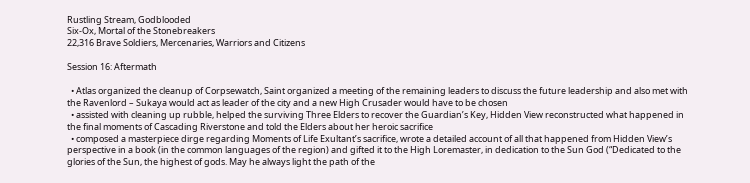Rustling Stream, Godblooded
Six-Ox, Mortal of the Stonebreakers
22,316 Brave Soldiers, Mercenaries, Warriors and Citizens

Session 16: Aftermath

  • Atlas organized the cleanup of Corpsewatch, Saint organized a meeting of the remaining leaders to discuss the future leadership and also met with the Ravenlord – Sukaya would act as leader of the city and a new High Crusader would have to be chosen
  • assisted with cleaning up rubble, helped the surviving Three Elders to recover the Guardian’s Key, Hidden View reconstructed what happened in the final moments of Cascading Riverstone and told the Elders about her heroic sacrifice
  • composed a masterpiece dirge regarding Moments of Life Exultant’s sacrifice, wrote a detailed account of all that happened from Hidden View’s perspective in a book (in the common languages of the region) and gifted it to the High Loremaster, in dedication to the Sun God (“Dedicated to the glories of the Sun, the highest of gods. May he always light the path of the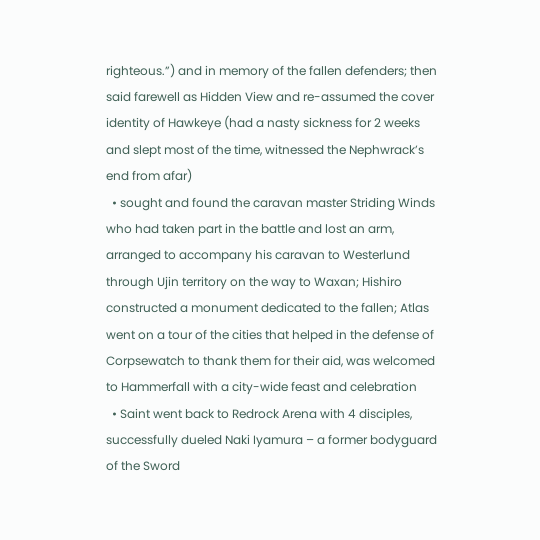righteous.”) and in memory of the fallen defenders; then said farewell as Hidden View and re-assumed the cover identity of Hawkeye (had a nasty sickness for 2 weeks and slept most of the time, witnessed the Nephwrack’s end from afar)
  • sought and found the caravan master Striding Winds who had taken part in the battle and lost an arm, arranged to accompany his caravan to Westerlund through Ujin territory on the way to Waxan; Hishiro constructed a monument dedicated to the fallen; Atlas went on a tour of the cities that helped in the defense of Corpsewatch to thank them for their aid, was welcomed to Hammerfall with a city-wide feast and celebration
  • Saint went back to Redrock Arena with 4 disciples, successfully dueled Naki Iyamura – a former bodyguard of the Sword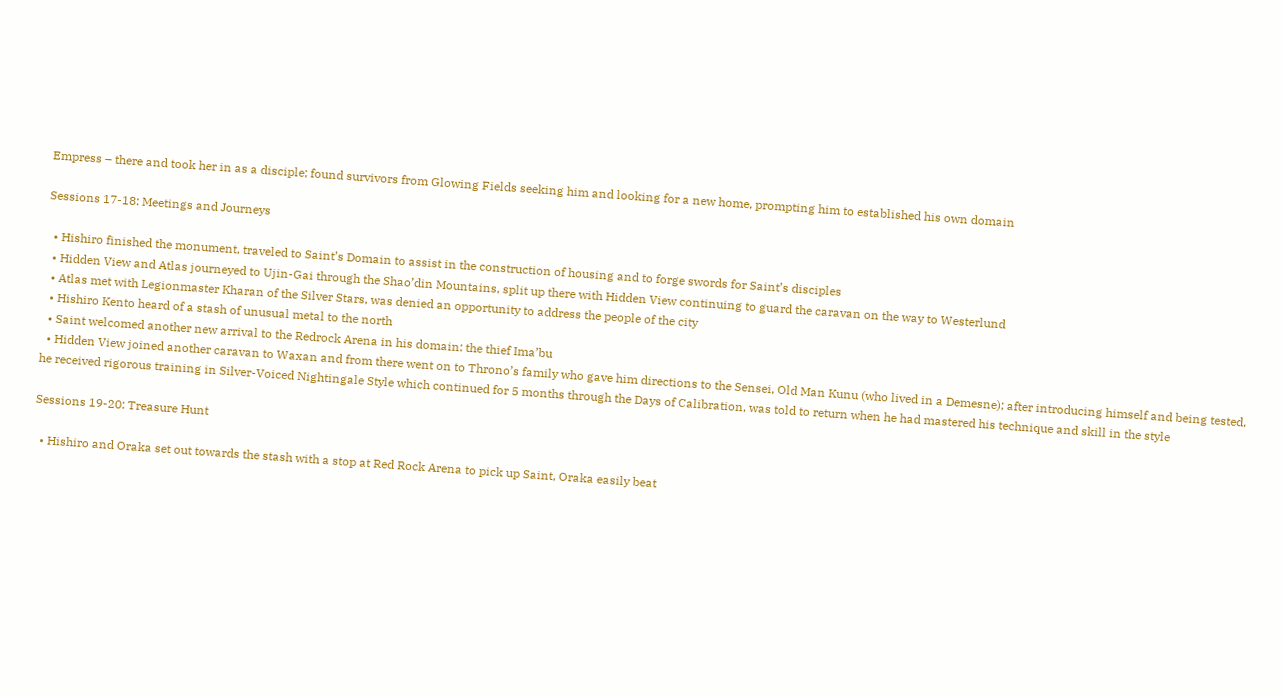Empress – there and took her in as a disciple; found survivors from Glowing Fields seeking him and looking for a new home, prompting him to established his own domain

Sessions 17-18: Meetings and Journeys

  • Hishiro finished the monument, traveled to Saint’s Domain to assist in the construction of housing and to forge swords for Saint’s disciples
  • Hidden View and Atlas journeyed to Ujin-Gai through the Shao’din Mountains, split up there with Hidden View continuing to guard the caravan on the way to Westerlund
  • Atlas met with Legionmaster Kharan of the Silver Stars, was denied an opportunity to address the people of the city
  • Hishiro Kento heard of a stash of unusual metal to the north
  • Saint welcomed another new arrival to the Redrock Arena in his domain: the thief Ima’bu
  • Hidden View joined another caravan to Waxan and from there went on to Throno’s family who gave him directions to the Sensei, Old Man Kunu (who lived in a Demesne); after introducing himself and being tested, he received rigorous training in Silver-Voiced Nightingale Style which continued for 5 months through the Days of Calibration, was told to return when he had mastered his technique and skill in the style

Sessions 19-20: Treasure Hunt

  • Hishiro and Oraka set out towards the stash with a stop at Red Rock Arena to pick up Saint, Oraka easily beat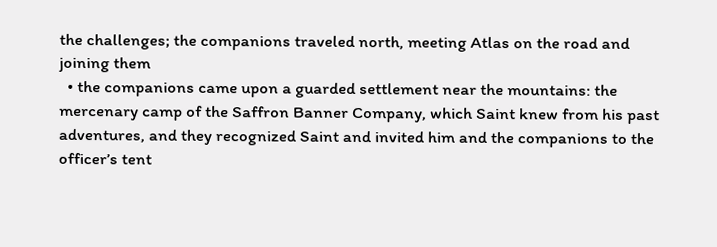the challenges; the companions traveled north, meeting Atlas on the road and joining them
  • the companions came upon a guarded settlement near the mountains: the mercenary camp of the Saffron Banner Company, which Saint knew from his past adventures, and they recognized Saint and invited him and the companions to the officer’s tent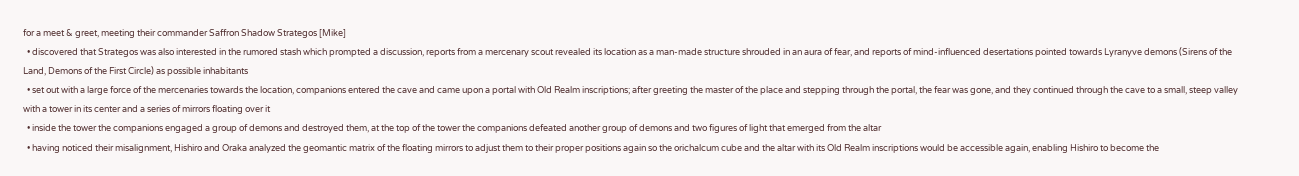for a meet & greet, meeting their commander Saffron Shadow Strategos [Mike]
  • discovered that Strategos was also interested in the rumored stash which prompted a discussion, reports from a mercenary scout revealed its location as a man-made structure shrouded in an aura of fear, and reports of mind-influenced desertations pointed towards Lyranyve demons (Sirens of the Land, Demons of the First Circle) as possible inhabitants
  • set out with a large force of the mercenaries towards the location, companions entered the cave and came upon a portal with Old Realm inscriptions; after greeting the master of the place and stepping through the portal, the fear was gone, and they continued through the cave to a small, steep valley with a tower in its center and a series of mirrors floating over it
  • inside the tower the companions engaged a group of demons and destroyed them, at the top of the tower the companions defeated another group of demons and two figures of light that emerged from the altar
  • having noticed their misalignment, Hishiro and Oraka analyzed the geomantic matrix of the floating mirrors to adjust them to their proper positions again so the orichalcum cube and the altar with its Old Realm inscriptions would be accessible again, enabling Hishiro to become the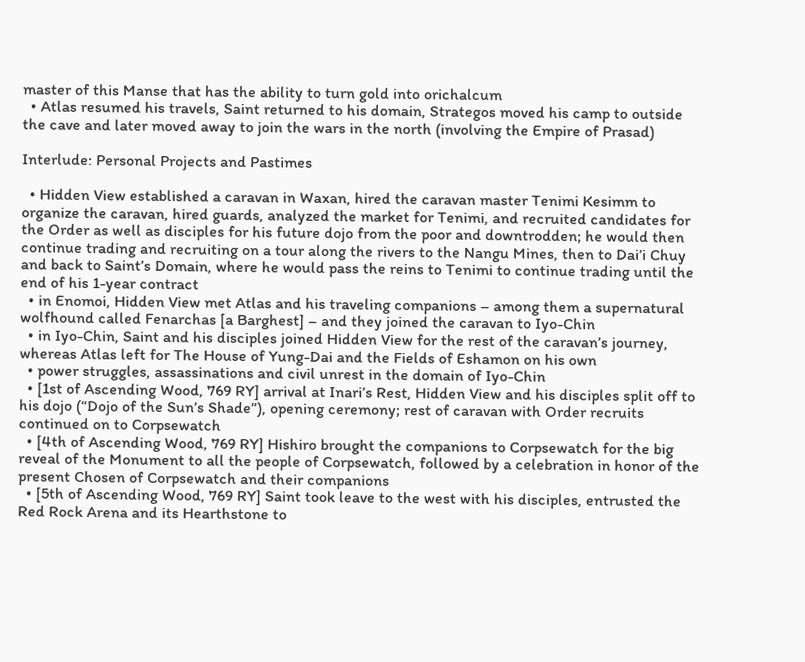master of this Manse that has the ability to turn gold into orichalcum
  • Atlas resumed his travels, Saint returned to his domain, Strategos moved his camp to outside the cave and later moved away to join the wars in the north (involving the Empire of Prasad)

Interlude: Personal Projects and Pastimes

  • Hidden View established a caravan in Waxan, hired the caravan master Tenimi Kesimm to organize the caravan, hired guards, analyzed the market for Tenimi, and recruited candidates for the Order as well as disciples for his future dojo from the poor and downtrodden; he would then continue trading and recruiting on a tour along the rivers to the Nangu Mines, then to Dai’i Chuy and back to Saint’s Domain, where he would pass the reins to Tenimi to continue trading until the end of his 1-year contract
  • in Enomoi, Hidden View met Atlas and his traveling companions – among them a supernatural wolfhound called Fenarchas [a Barghest] – and they joined the caravan to Iyo-Chin
  • in Iyo-Chin, Saint and his disciples joined Hidden View for the rest of the caravan’s journey, whereas Atlas left for The House of Yung-Dai and the Fields of Eshamon on his own
  • power struggles, assassinations and civil unrest in the domain of Iyo-Chin
  • [1st of Ascending Wood, 769 RY] arrival at Inari’s Rest, Hidden View and his disciples split off to his dojo (“Dojo of the Sun’s Shade”), opening ceremony; rest of caravan with Order recruits continued on to Corpsewatch
  • [4th of Ascending Wood, 769 RY] Hishiro brought the companions to Corpsewatch for the big reveal of the Monument to all the people of Corpsewatch, followed by a celebration in honor of the present Chosen of Corpsewatch and their companions
  • [5th of Ascending Wood, 769 RY] Saint took leave to the west with his disciples, entrusted the Red Rock Arena and its Hearthstone to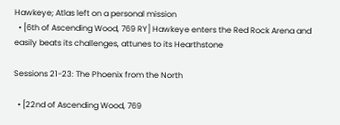Hawkeye; Atlas left on a personal mission
  • [6th of Ascending Wood, 769 RY] Hawkeye enters the Red Rock Arena and easily beats its challenges, attunes to its Hearthstone

Sessions 21-23: The Phoenix from the North

  • [22nd of Ascending Wood, 769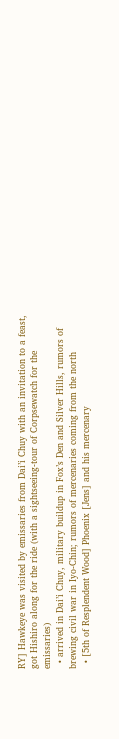RY] Hawkeye was visited by emissaries from Dai’i Chuy with an invitation to a feast, got Hishiro along for the ride (with a sightseeing-tour of Corpsewatch for the emissaries)
  • arrived in Dai’i Chuy, military buildup in Fox’s Den and Silver Hills, rumors of brewing civil war in Iyo-Chin; rumors of mercenaries coming from the north
  • [5th of Resplendent Wood] Phoenix [Jens] and his mercenary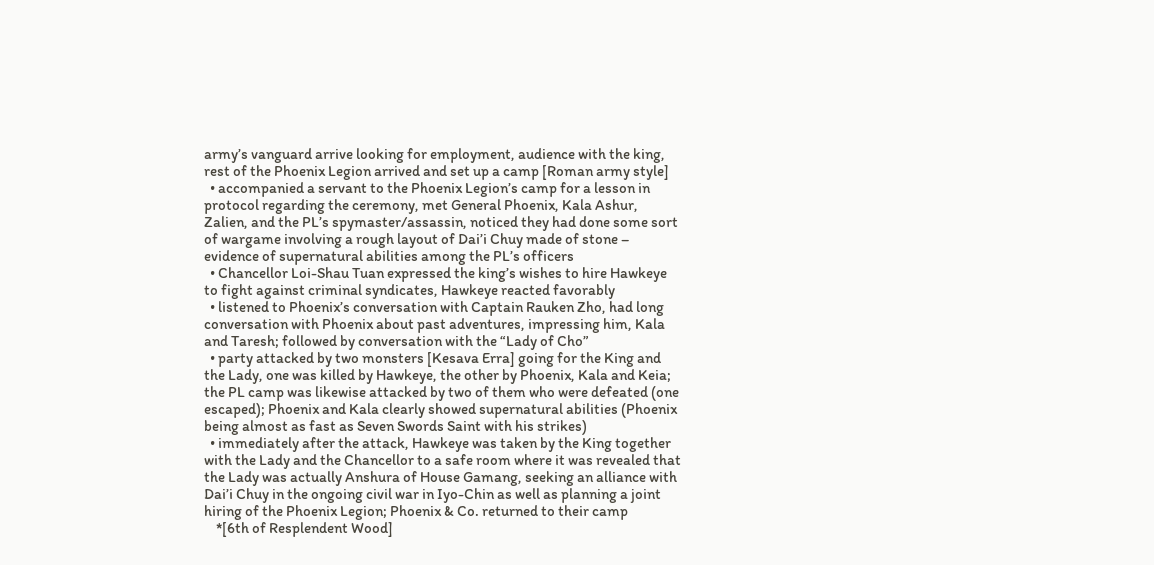army’s vanguard arrive looking for employment, audience with the king, rest of the Phoenix Legion arrived and set up a camp [Roman army style]
  • accompanied a servant to the Phoenix Legion’s camp for a lesson in protocol regarding the ceremony, met General Phoenix, Kala Ashur, Zalien, and the PL’s spymaster/assassin, noticed they had done some sort of wargame involving a rough layout of Dai’i Chuy made of stone – evidence of supernatural abilities among the PL’s officers
  • Chancellor Loi-Shau Tuan expressed the king’s wishes to hire Hawkeye to fight against criminal syndicates, Hawkeye reacted favorably
  • listened to Phoenix’s conversation with Captain Rauken Zho, had long conversation with Phoenix about past adventures, impressing him, Kala and Taresh; followed by conversation with the “Lady of Cho”
  • party attacked by two monsters [Kesava Erra] going for the King and the Lady, one was killed by Hawkeye, the other by Phoenix, Kala and Keia; the PL camp was likewise attacked by two of them who were defeated (one escaped); Phoenix and Kala clearly showed supernatural abilities (Phoenix being almost as fast as Seven Swords Saint with his strikes)
  • immediately after the attack, Hawkeye was taken by the King together with the Lady and the Chancellor to a safe room where it was revealed that the Lady was actually Anshura of House Gamang, seeking an alliance with Dai’i Chuy in the ongoing civil war in Iyo-Chin as well as planning a joint hiring of the Phoenix Legion; Phoenix & Co. returned to their camp
    *[6th of Resplendent Wood]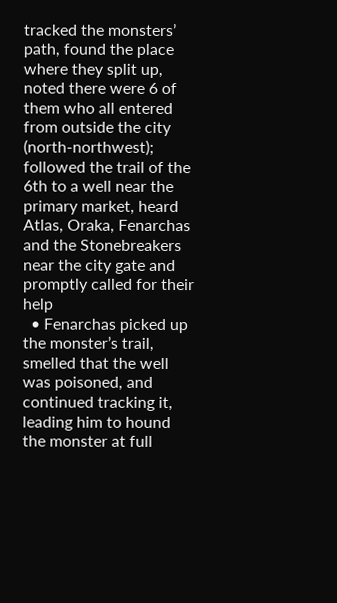tracked the monsters’ path, found the place where they split up, noted there were 6 of them who all entered from outside the city (north-northwest); followed the trail of the 6th to a well near the primary market, heard Atlas, Oraka, Fenarchas and the Stonebreakers near the city gate and promptly called for their help
  • Fenarchas picked up the monster’s trail, smelled that the well was poisoned, and continued tracking it, leading him to hound the monster at full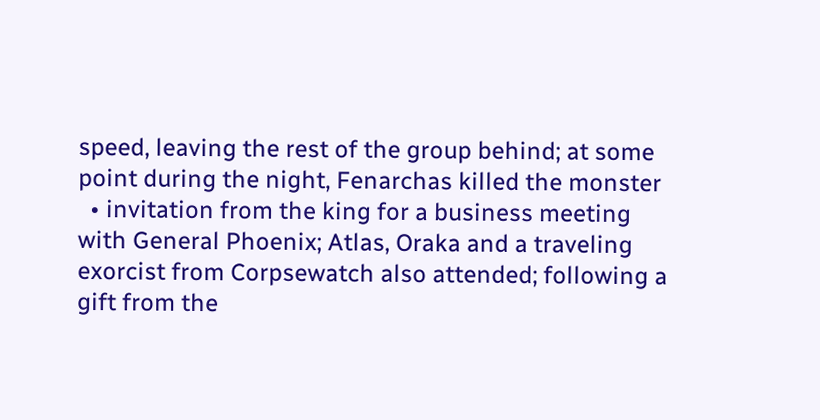speed, leaving the rest of the group behind; at some point during the night, Fenarchas killed the monster
  • invitation from the king for a business meeting with General Phoenix; Atlas, Oraka and a traveling exorcist from Corpsewatch also attended; following a gift from the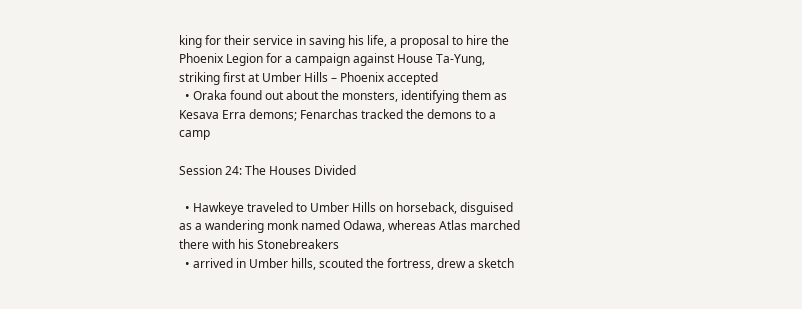king for their service in saving his life, a proposal to hire the Phoenix Legion for a campaign against House Ta-Yung, striking first at Umber Hills – Phoenix accepted
  • Oraka found out about the monsters, identifying them as Kesava Erra demons; Fenarchas tracked the demons to a camp

Session 24: The Houses Divided

  • Hawkeye traveled to Umber Hills on horseback, disguised as a wandering monk named Odawa, whereas Atlas marched there with his Stonebreakers
  • arrived in Umber hills, scouted the fortress, drew a sketch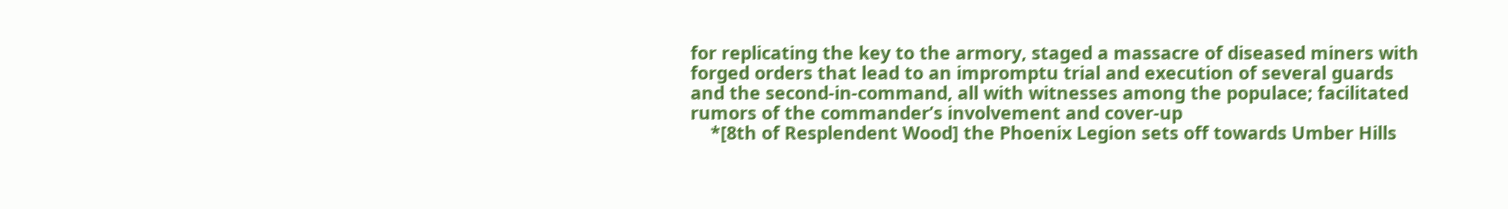for replicating the key to the armory, staged a massacre of diseased miners with forged orders that lead to an impromptu trial and execution of several guards and the second-in-command, all with witnesses among the populace; facilitated rumors of the commander’s involvement and cover-up
    *[8th of Resplendent Wood] the Phoenix Legion sets off towards Umber Hills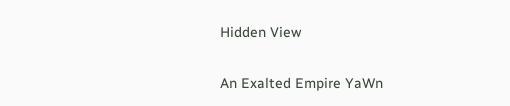Hidden View

An Exalted Empire YaWn